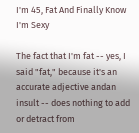I'm 45, Fat And Finally Know I'm Sexy

The fact that I'm fat -- yes, I said "fat," because it's an accurate adjective andan insult -- does nothing to add or detract from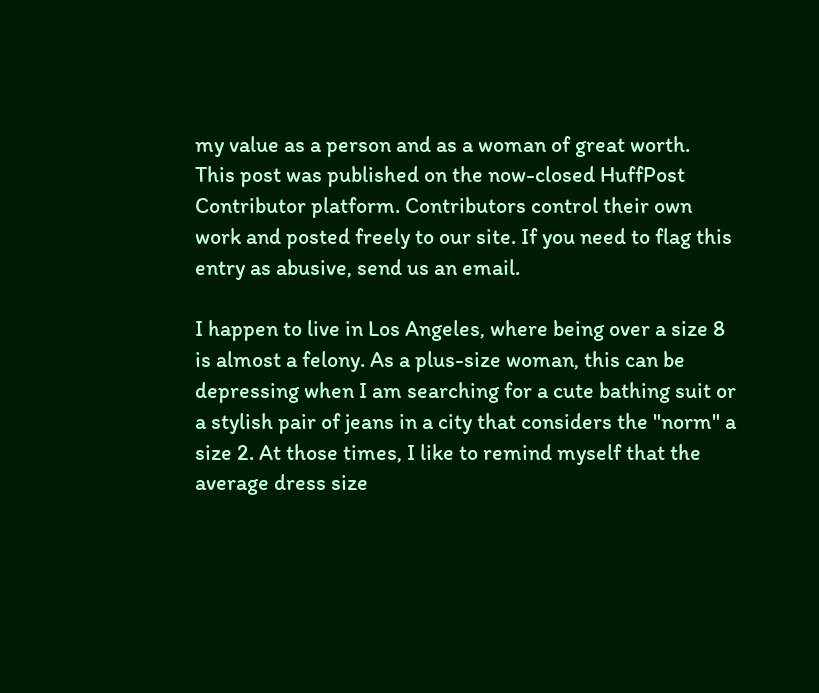my value as a person and as a woman of great worth.
This post was published on the now-closed HuffPost Contributor platform. Contributors control their own work and posted freely to our site. If you need to flag this entry as abusive, send us an email.

I happen to live in Los Angeles, where being over a size 8 is almost a felony. As a plus-size woman, this can be depressing when I am searching for a cute bathing suit or a stylish pair of jeans in a city that considers the "norm" a size 2. At those times, I like to remind myself that the average dress size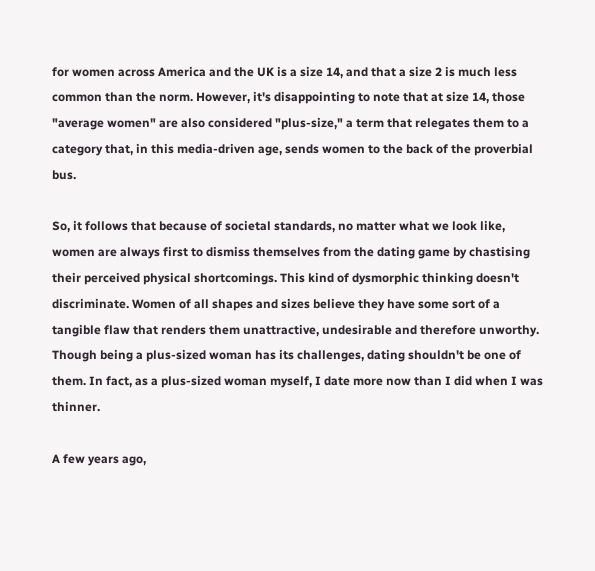for women across America and the UK is a size 14, and that a size 2 is much less common than the norm. However, it's disappointing to note that at size 14, those "average women" are also considered "plus-size," a term that relegates them to a category that, in this media-driven age, sends women to the back of the proverbial bus.

So, it follows that because of societal standards, no matter what we look like, women are always first to dismiss themselves from the dating game by chastising their perceived physical shortcomings. This kind of dysmorphic thinking doesn't discriminate. Women of all shapes and sizes believe they have some sort of a tangible flaw that renders them unattractive, undesirable and therefore unworthy. Though being a plus-sized woman has its challenges, dating shouldn't be one of them. In fact, as a plus-sized woman myself, I date more now than I did when I was thinner.

A few years ago,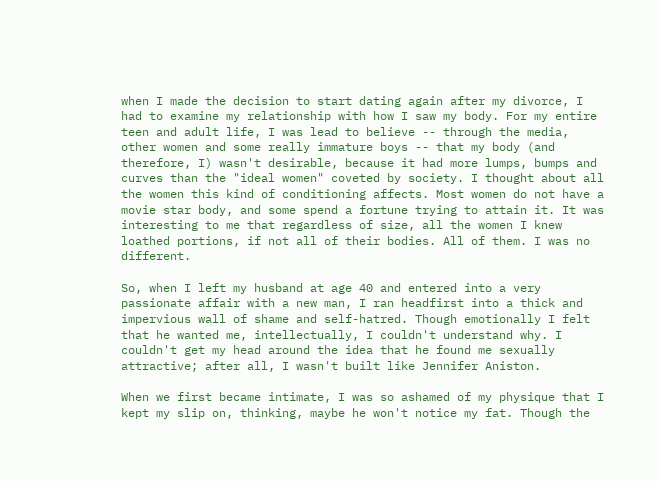when I made the decision to start dating again after my divorce, I had to examine my relationship with how I saw my body. For my entire teen and adult life, I was lead to believe -- through the media, other women and some really immature boys -- that my body (and therefore, I) wasn't desirable, because it had more lumps, bumps and curves than the "ideal women" coveted by society. I thought about all the women this kind of conditioning affects. Most women do not have a movie star body, and some spend a fortune trying to attain it. It was interesting to me that regardless of size, all the women I knew loathed portions, if not all of their bodies. All of them. I was no different.

So, when I left my husband at age 40 and entered into a very passionate affair with a new man, I ran headfirst into a thick and impervious wall of shame and self-hatred. Though emotionally I felt that he wanted me, intellectually, I couldn't understand why. I couldn't get my head around the idea that he found me sexually attractive; after all, I wasn't built like Jennifer Aniston.

When we first became intimate, I was so ashamed of my physique that I kept my slip on, thinking, maybe he won't notice my fat. Though the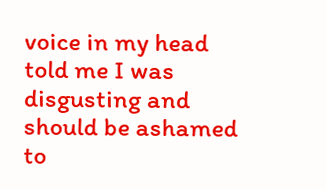voice in my head told me I was disgusting and should be ashamed to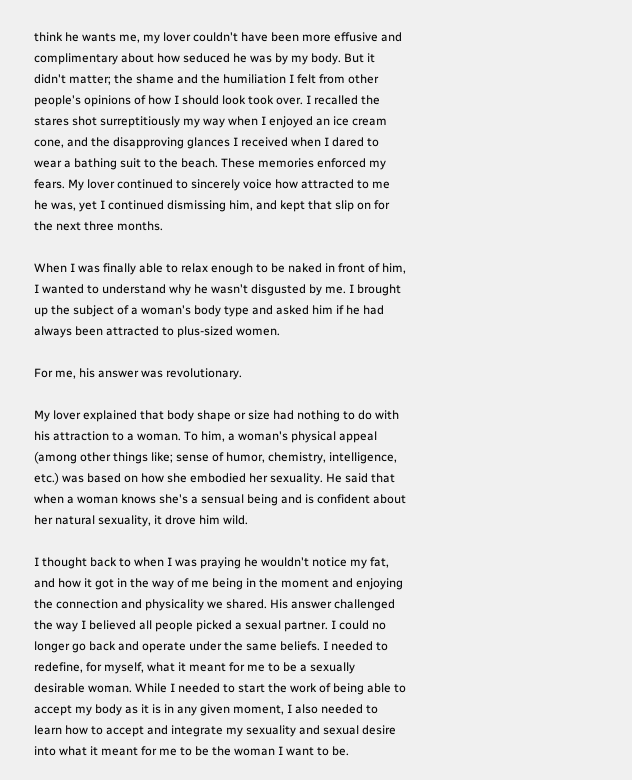think he wants me, my lover couldn't have been more effusive and complimentary about how seduced he was by my body. But it didn't matter; the shame and the humiliation I felt from other people's opinions of how I should look took over. I recalled the stares shot surreptitiously my way when I enjoyed an ice cream cone, and the disapproving glances I received when I dared to wear a bathing suit to the beach. These memories enforced my fears. My lover continued to sincerely voice how attracted to me he was, yet I continued dismissing him, and kept that slip on for the next three months.

When I was finally able to relax enough to be naked in front of him, I wanted to understand why he wasn't disgusted by me. I brought up the subject of a woman's body type and asked him if he had always been attracted to plus-sized women.

For me, his answer was revolutionary.

My lover explained that body shape or size had nothing to do with his attraction to a woman. To him, a woman's physical appeal (among other things like; sense of humor, chemistry, intelligence, etc.) was based on how she embodied her sexuality. He said that when a woman knows she's a sensual being and is confident about her natural sexuality, it drove him wild.

I thought back to when I was praying he wouldn't notice my fat, and how it got in the way of me being in the moment and enjoying the connection and physicality we shared. His answer challenged the way I believed all people picked a sexual partner. I could no longer go back and operate under the same beliefs. I needed to redefine, for myself, what it meant for me to be a sexually desirable woman. While I needed to start the work of being able to accept my body as it is in any given moment, I also needed to learn how to accept and integrate my sexuality and sexual desire into what it meant for me to be the woman I want to be.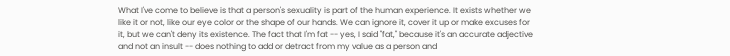What I've come to believe is that a person's sexuality is part of the human experience. It exists whether we like it or not, like our eye color or the shape of our hands. We can ignore it, cover it up or make excuses for it, but we can't deny its existence. The fact that I'm fat -- yes, I said "fat," because it's an accurate adjective and not an insult -- does nothing to add or detract from my value as a person and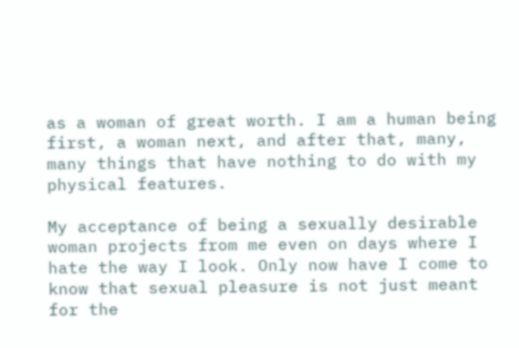as a woman of great worth. I am a human being first, a woman next, and after that, many, many things that have nothing to do with my physical features.

My acceptance of being a sexually desirable woman projects from me even on days where I hate the way I look. Only now have I come to know that sexual pleasure is not just meant for the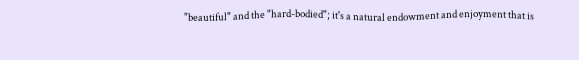"beautiful" and the "hard-bodied"; it's a natural endowment and enjoyment that is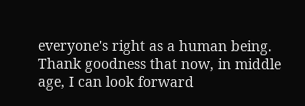everyone's right as a human being. Thank goodness that now, in middle age, I can look forward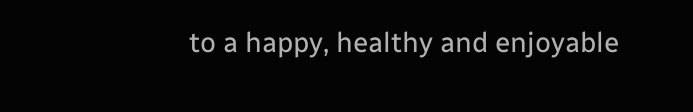to a happy, healthy and enjoyable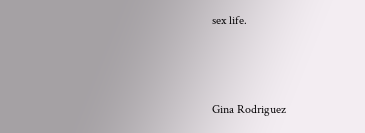sex life.



Gina Rodriguez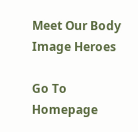Meet Our Body Image Heroes

Go To Homepage